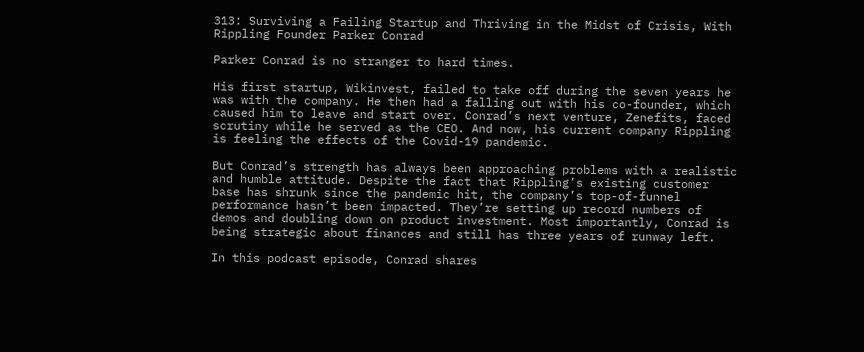313: Surviving a Failing Startup and Thriving in the Midst of Crisis, With Rippling Founder Parker Conrad

Parker Conrad is no stranger to hard times.

His first startup, Wikinvest, failed to take off during the seven years he was with the company. He then had a falling out with his co-founder, which caused him to leave and start over. Conrad’s next venture, Zenefits, faced scrutiny while he served as the CEO. And now, his current company Rippling is feeling the effects of the Covid-19 pandemic.

But Conrad’s strength has always been approaching problems with a realistic and humble attitude. Despite the fact that Rippling’s existing customer base has shrunk since the pandemic hit, the company’s top-of-funnel performance hasn’t been impacted. They’re setting up record numbers of demos and doubling down on product investment. Most importantly, Conrad is being strategic about finances and still has three years of runway left.

In this podcast episode, Conrad shares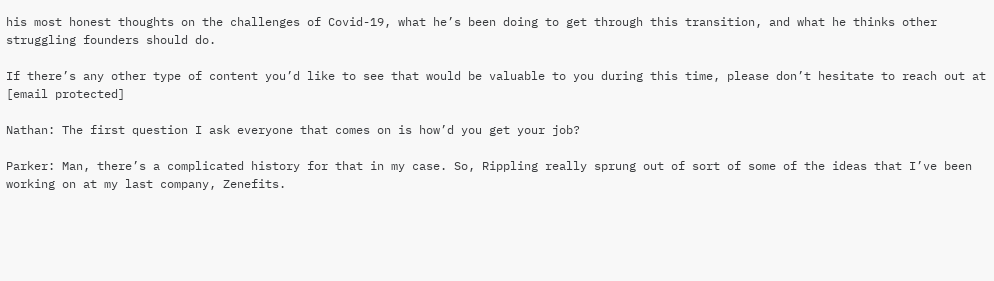his most honest thoughts on the challenges of Covid-19, what he’s been doing to get through this transition, and what he thinks other struggling founders should do.

If there’s any other type of content you’d like to see that would be valuable to you during this time, please don’t hesitate to reach out at [email protected]

Nathan: The first question I ask everyone that comes on is how’d you get your job?

Parker: Man, there’s a complicated history for that in my case. So, Rippling really sprung out of sort of some of the ideas that I’ve been working on at my last company, Zenefits.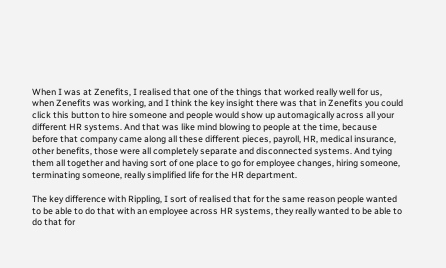When I was at Zenefits, I realised that one of the things that worked really well for us, when Zenefits was working, and I think the key insight there was that in Zenefits you could click this button to hire someone and people would show up automagically across all your different HR systems. And that was like mind blowing to people at the time, because before that company came along all these different pieces, payroll, HR, medical insurance, other benefits, those were all completely separate and disconnected systems. And tying them all together and having sort of one place to go for employee changes, hiring someone, terminating someone, really simplified life for the HR department.

The key difference with Rippling, I sort of realised that for the same reason people wanted to be able to do that with an employee across HR systems, they really wanted to be able to do that for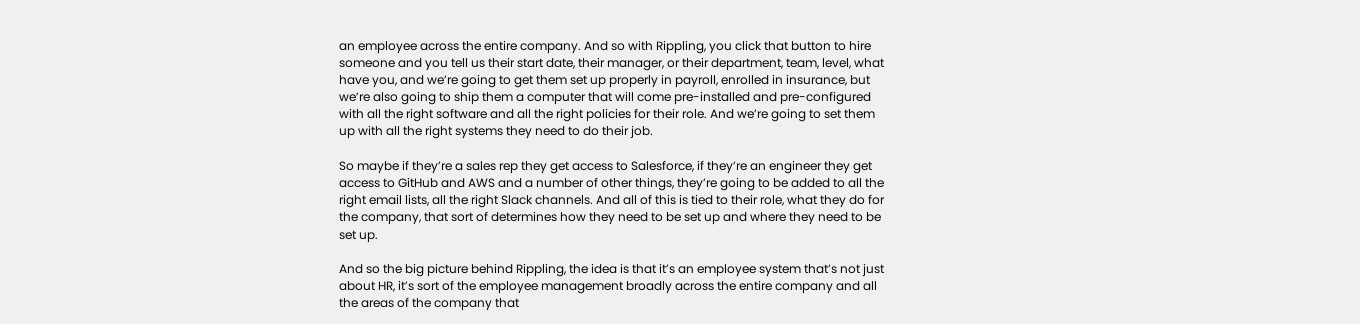an employee across the entire company. And so with Rippling, you click that button to hire someone and you tell us their start date, their manager, or their department, team, level, what have you, and we’re going to get them set up properly in payroll, enrolled in insurance, but we’re also going to ship them a computer that will come pre-installed and pre-configured with all the right software and all the right policies for their role. And we’re going to set them up with all the right systems they need to do their job.

So maybe if they’re a sales rep they get access to Salesforce, if they’re an engineer they get access to GitHub and AWS and a number of other things, they’re going to be added to all the right email lists, all the right Slack channels. And all of this is tied to their role, what they do for the company, that sort of determines how they need to be set up and where they need to be set up.

And so the big picture behind Rippling, the idea is that it’s an employee system that’s not just about HR, it’s sort of the employee management broadly across the entire company and all the areas of the company that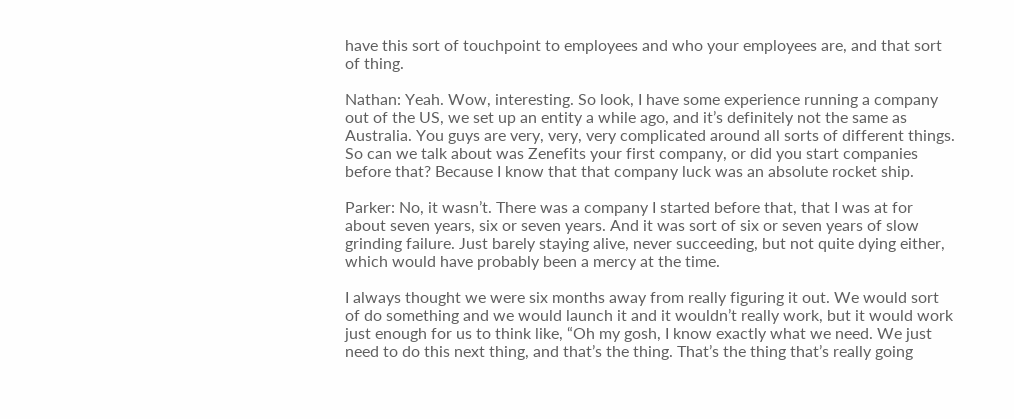have this sort of touchpoint to employees and who your employees are, and that sort of thing.

Nathan: Yeah. Wow, interesting. So look, I have some experience running a company out of the US, we set up an entity a while ago, and it’s definitely not the same as Australia. You guys are very, very, very complicated around all sorts of different things. So can we talk about was Zenefits your first company, or did you start companies before that? Because I know that that company luck was an absolute rocket ship.

Parker: No, it wasn’t. There was a company I started before that, that I was at for about seven years, six or seven years. And it was sort of six or seven years of slow grinding failure. Just barely staying alive, never succeeding, but not quite dying either, which would have probably been a mercy at the time.

I always thought we were six months away from really figuring it out. We would sort of do something and we would launch it and it wouldn’t really work, but it would work just enough for us to think like, “Oh my gosh, I know exactly what we need. We just need to do this next thing, and that’s the thing. That’s the thing that’s really going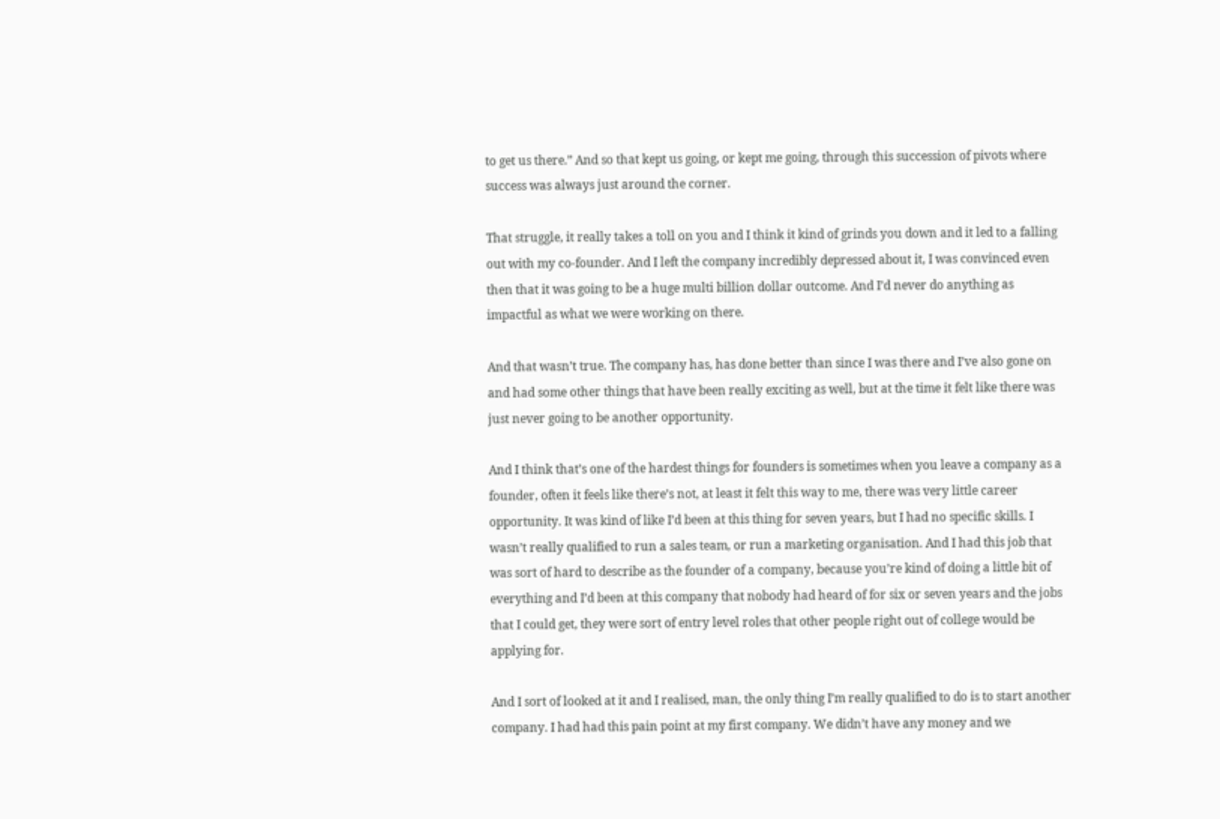to get us there.” And so that kept us going, or kept me going, through this succession of pivots where success was always just around the corner.

That struggle, it really takes a toll on you and I think it kind of grinds you down and it led to a falling out with my co-founder. And I left the company incredibly depressed about it, I was convinced even then that it was going to be a huge multi billion dollar outcome. And I’d never do anything as impactful as what we were working on there.

And that wasn’t true. The company has, has done better than since I was there and I’ve also gone on and had some other things that have been really exciting as well, but at the time it felt like there was just never going to be another opportunity.

And I think that’s one of the hardest things for founders is sometimes when you leave a company as a founder, often it feels like there’s not, at least it felt this way to me, there was very little career opportunity. It was kind of like I’d been at this thing for seven years, but I had no specific skills. I wasn’t really qualified to run a sales team, or run a marketing organisation. And I had this job that was sort of hard to describe as the founder of a company, because you’re kind of doing a little bit of everything and I’d been at this company that nobody had heard of for six or seven years and the jobs that I could get, they were sort of entry level roles that other people right out of college would be applying for.

And I sort of looked at it and I realised, man, the only thing I’m really qualified to do is to start another company. I had had this pain point at my first company. We didn’t have any money and we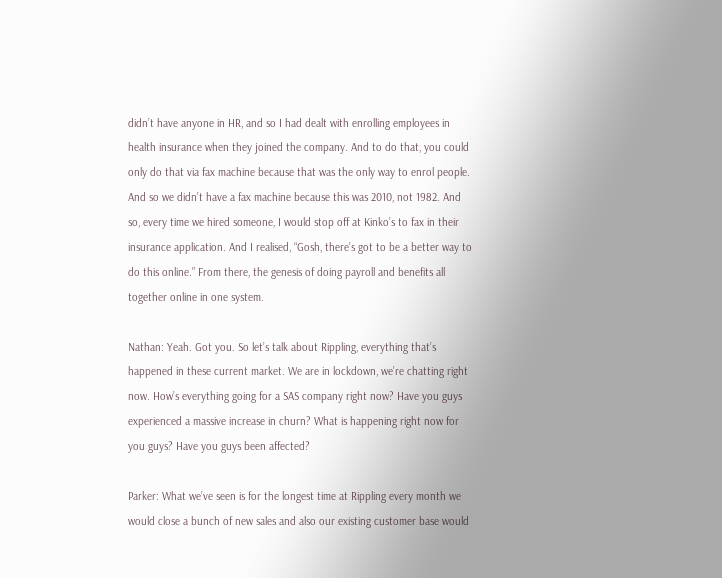didn’t have anyone in HR, and so I had dealt with enrolling employees in health insurance when they joined the company. And to do that, you could only do that via fax machine because that was the only way to enrol people. And so we didn’t have a fax machine because this was 2010, not 1982. And so, every time we hired someone, I would stop off at Kinko’s to fax in their insurance application. And I realised, “Gosh, there’s got to be a better way to do this online.” From there, the genesis of doing payroll and benefits all together online in one system.

Nathan: Yeah. Got you. So let’s talk about Rippling, everything that’s happened in these current market. We are in lockdown, we’re chatting right now. How’s everything going for a SAS company right now? Have you guys experienced a massive increase in churn? What is happening right now for you guys? Have you guys been affected?

Parker: What we’ve seen is for the longest time at Rippling every month we would close a bunch of new sales and also our existing customer base would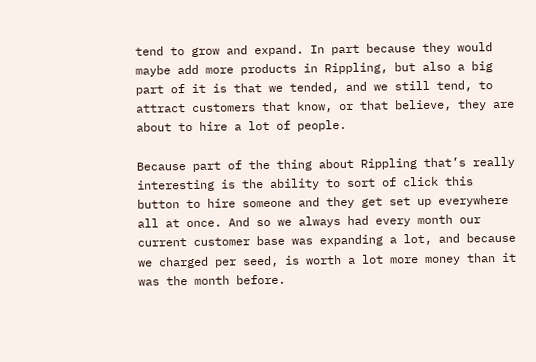tend to grow and expand. In part because they would maybe add more products in Rippling, but also a big part of it is that we tended, and we still tend, to attract customers that know, or that believe, they are about to hire a lot of people.

Because part of the thing about Rippling that’s really interesting is the ability to sort of click this button to hire someone and they get set up everywhere all at once. And so we always had every month our current customer base was expanding a lot, and because we charged per seed, is worth a lot more money than it was the month before.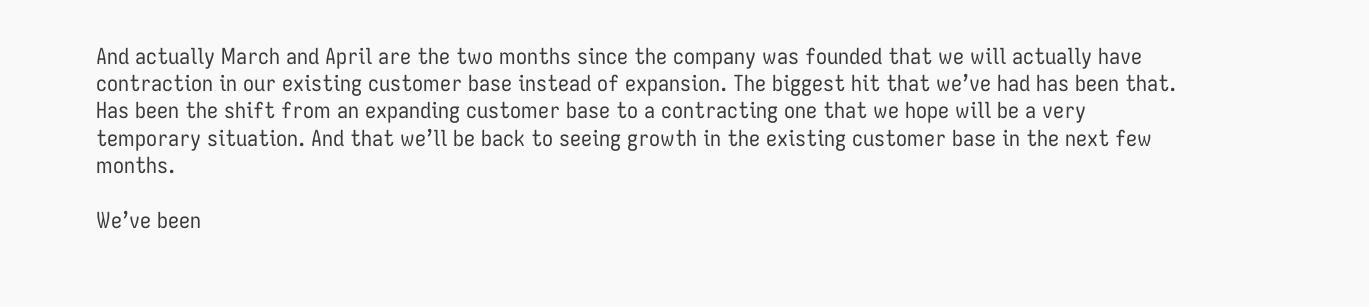And actually March and April are the two months since the company was founded that we will actually have contraction in our existing customer base instead of expansion. The biggest hit that we’ve had has been that. Has been the shift from an expanding customer base to a contracting one that we hope will be a very temporary situation. And that we’ll be back to seeing growth in the existing customer base in the next few months.

We’ve been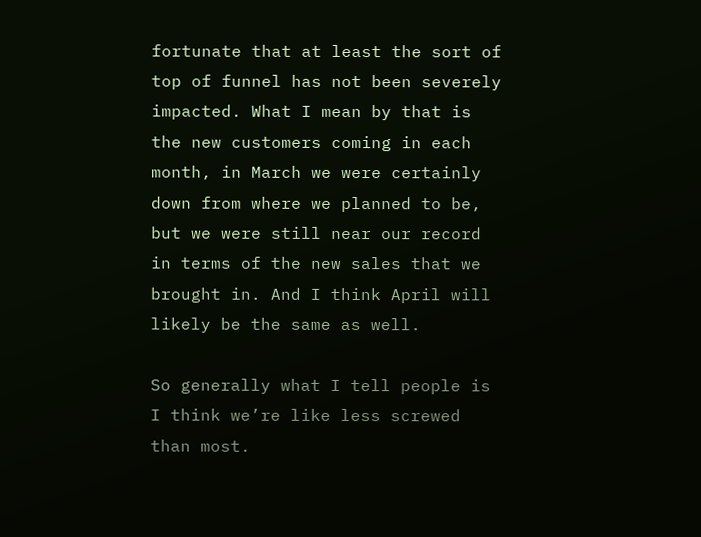fortunate that at least the sort of top of funnel has not been severely impacted. What I mean by that is the new customers coming in each month, in March we were certainly down from where we planned to be, but we were still near our record in terms of the new sales that we brought in. And I think April will likely be the same as well.

So generally what I tell people is I think we’re like less screwed than most.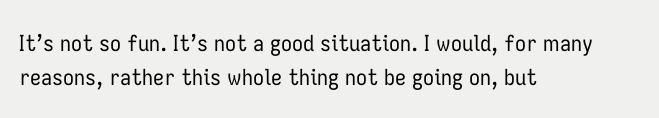It’s not so fun. It’s not a good situation. I would, for many reasons, rather this whole thing not be going on, but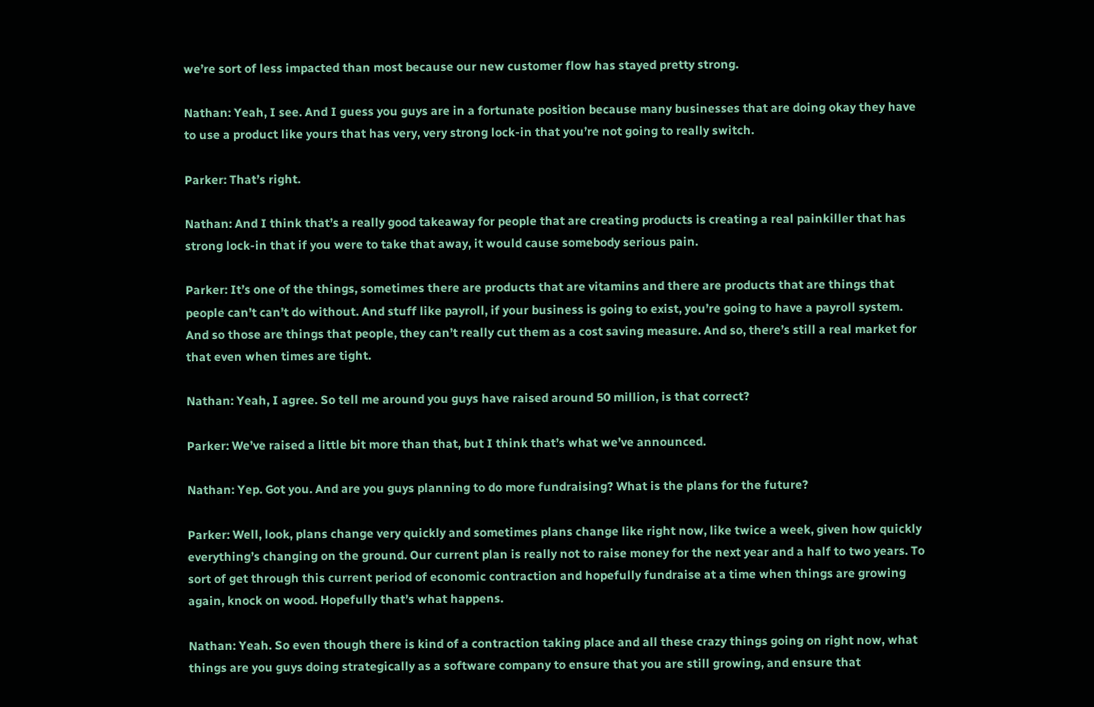we’re sort of less impacted than most because our new customer flow has stayed pretty strong.

Nathan: Yeah, I see. And I guess you guys are in a fortunate position because many businesses that are doing okay they have to use a product like yours that has very, very strong lock-in that you’re not going to really switch.

Parker: That’s right.

Nathan: And I think that’s a really good takeaway for people that are creating products is creating a real painkiller that has strong lock-in that if you were to take that away, it would cause somebody serious pain.

Parker: It’s one of the things, sometimes there are products that are vitamins and there are products that are things that people can’t can’t do without. And stuff like payroll, if your business is going to exist, you’re going to have a payroll system. And so those are things that people, they can’t really cut them as a cost saving measure. And so, there’s still a real market for that even when times are tight.

Nathan: Yeah, I agree. So tell me around you guys have raised around 50 million, is that correct?

Parker: We’ve raised a little bit more than that, but I think that’s what we’ve announced.

Nathan: Yep. Got you. And are you guys planning to do more fundraising? What is the plans for the future?

Parker: Well, look, plans change very quickly and sometimes plans change like right now, like twice a week, given how quickly everything’s changing on the ground. Our current plan is really not to raise money for the next year and a half to two years. To sort of get through this current period of economic contraction and hopefully fundraise at a time when things are growing again, knock on wood. Hopefully that’s what happens.

Nathan: Yeah. So even though there is kind of a contraction taking place and all these crazy things going on right now, what things are you guys doing strategically as a software company to ensure that you are still growing, and ensure that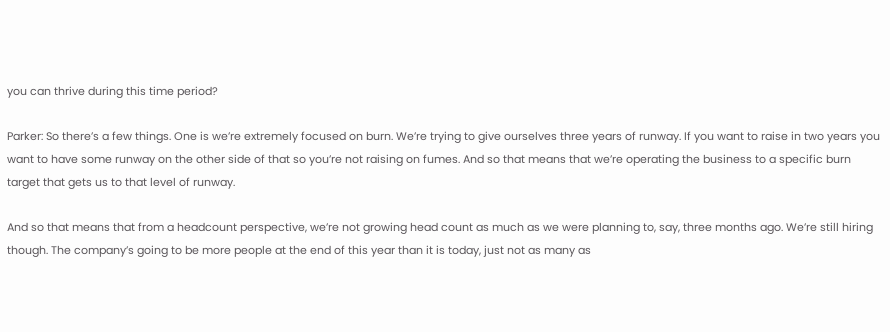you can thrive during this time period?

Parker: So there’s a few things. One is we’re extremely focused on burn. We’re trying to give ourselves three years of runway. If you want to raise in two years you want to have some runway on the other side of that so you’re not raising on fumes. And so that means that we’re operating the business to a specific burn target that gets us to that level of runway.

And so that means that from a headcount perspective, we’re not growing head count as much as we were planning to, say, three months ago. We’re still hiring though. The company’s going to be more people at the end of this year than it is today, just not as many as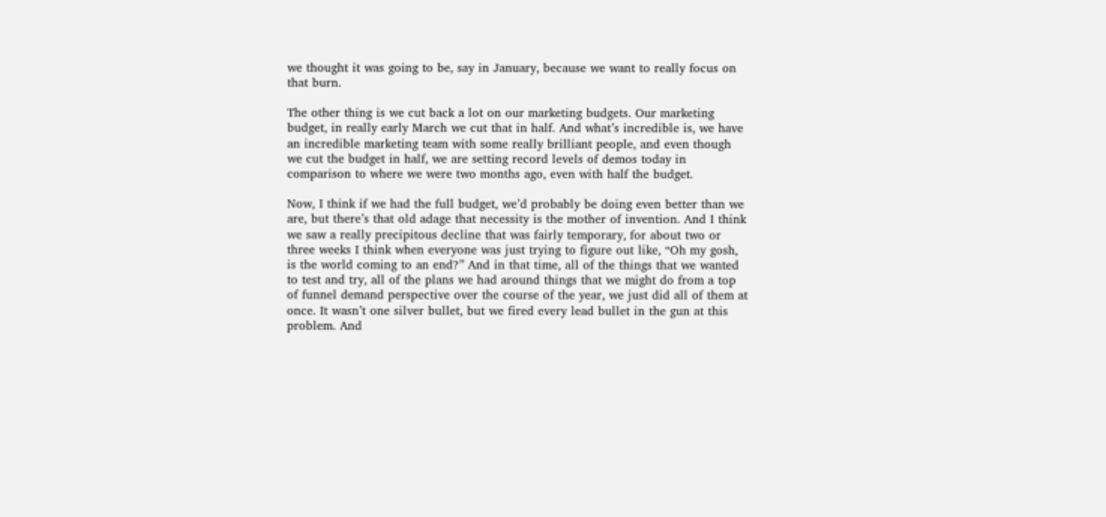we thought it was going to be, say in January, because we want to really focus on that burn.

The other thing is we cut back a lot on our marketing budgets. Our marketing budget, in really early March we cut that in half. And what’s incredible is, we have an incredible marketing team with some really brilliant people, and even though we cut the budget in half, we are setting record levels of demos today in comparison to where we were two months ago, even with half the budget.

Now, I think if we had the full budget, we’d probably be doing even better than we are, but there’s that old adage that necessity is the mother of invention. And I think we saw a really precipitous decline that was fairly temporary, for about two or three weeks I think when everyone was just trying to figure out like, “Oh my gosh, is the world coming to an end?” And in that time, all of the things that we wanted to test and try, all of the plans we had around things that we might do from a top of funnel demand perspective over the course of the year, we just did all of them at once. It wasn’t one silver bullet, but we fired every lead bullet in the gun at this problem. And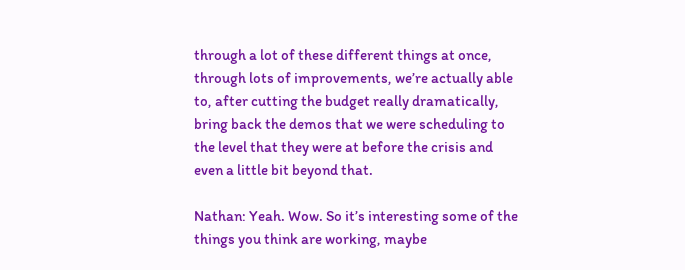through a lot of these different things at once, through lots of improvements, we’re actually able to, after cutting the budget really dramatically, bring back the demos that we were scheduling to the level that they were at before the crisis and even a little bit beyond that.

Nathan: Yeah. Wow. So it’s interesting some of the things you think are working, maybe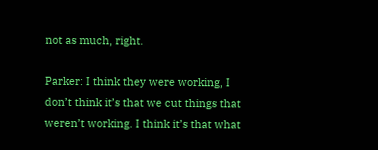not as much, right.

Parker: I think they were working, I don’t think it’s that we cut things that weren’t working. I think it’s that what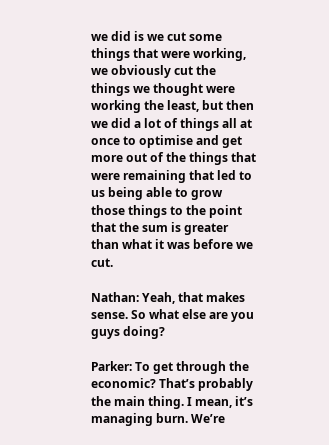we did is we cut some things that were working, we obviously cut the things we thought were working the least, but then we did a lot of things all at once to optimise and get more out of the things that were remaining that led to us being able to grow those things to the point that the sum is greater than what it was before we cut.

Nathan: Yeah, that makes sense. So what else are you guys doing?

Parker: To get through the economic? That’s probably the main thing. I mean, it’s managing burn. We’re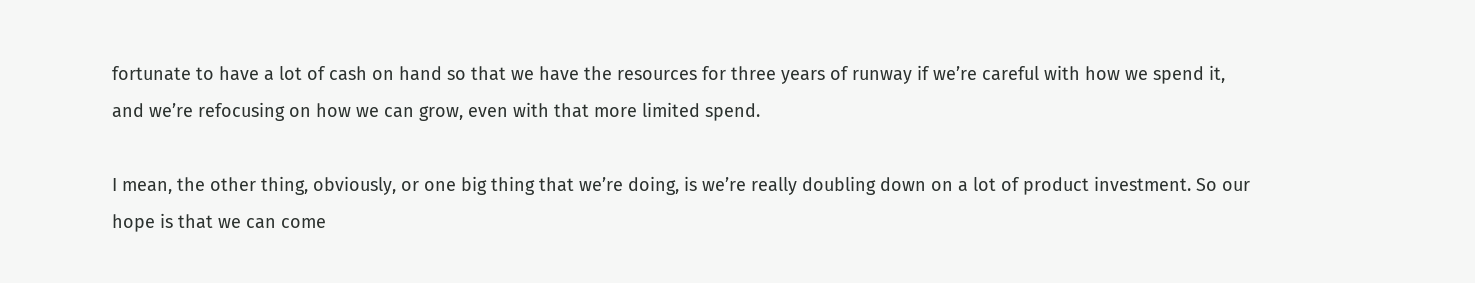fortunate to have a lot of cash on hand so that we have the resources for three years of runway if we’re careful with how we spend it, and we’re refocusing on how we can grow, even with that more limited spend.

I mean, the other thing, obviously, or one big thing that we’re doing, is we’re really doubling down on a lot of product investment. So our hope is that we can come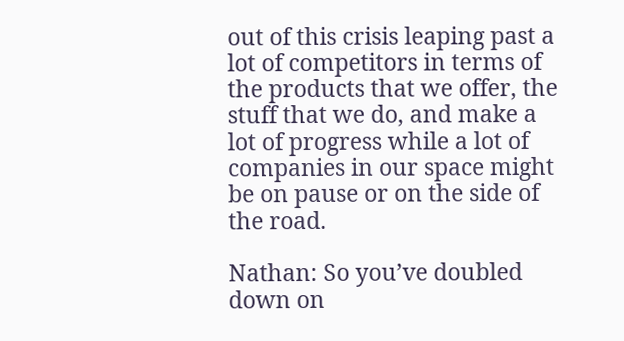out of this crisis leaping past a lot of competitors in terms of the products that we offer, the stuff that we do, and make a lot of progress while a lot of companies in our space might be on pause or on the side of the road.

Nathan: So you’ve doubled down on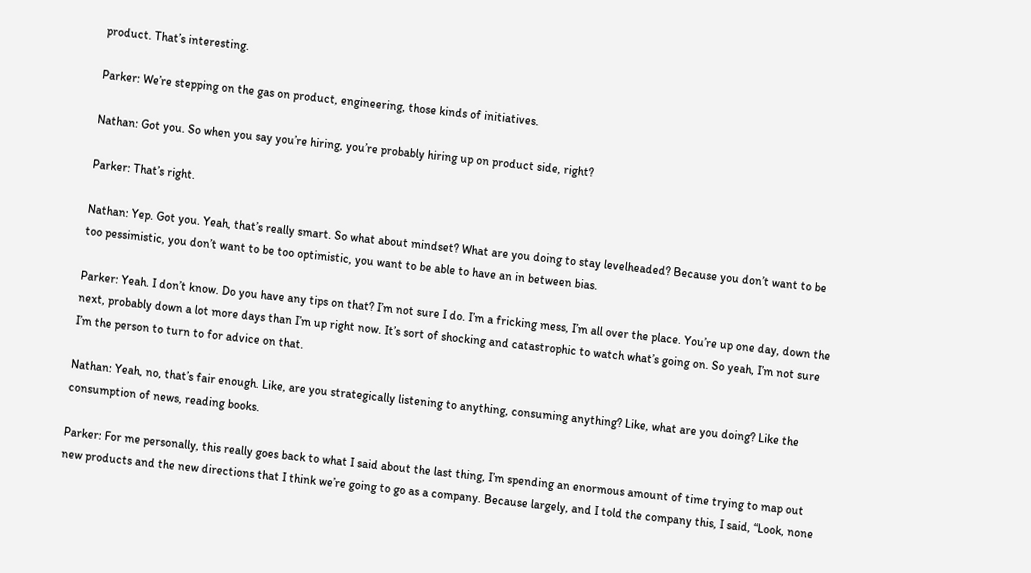product. That’s interesting.

Parker: We’re stepping on the gas on product, engineering, those kinds of initiatives.

Nathan: Got you. So when you say you’re hiring, you’re probably hiring up on product side, right?

Parker: That’s right.

Nathan: Yep. Got you. Yeah, that’s really smart. So what about mindset? What are you doing to stay levelheaded? Because you don’t want to be too pessimistic, you don’t want to be too optimistic, you want to be able to have an in between bias.

Parker: Yeah. I don’t know. Do you have any tips on that? I’m not sure I do. I’m a fricking mess, I’m all over the place. You’re up one day, down the next, probably down a lot more days than I’m up right now. It’s sort of shocking and catastrophic to watch what’s going on. So yeah, I’m not sure I’m the person to turn to for advice on that.

Nathan: Yeah, no, that’s fair enough. Like, are you strategically listening to anything, consuming anything? Like, what are you doing? Like the consumption of news, reading books.

Parker: For me personally, this really goes back to what I said about the last thing, I’m spending an enormous amount of time trying to map out new products and the new directions that I think we’re going to go as a company. Because largely, and I told the company this, I said, “Look, none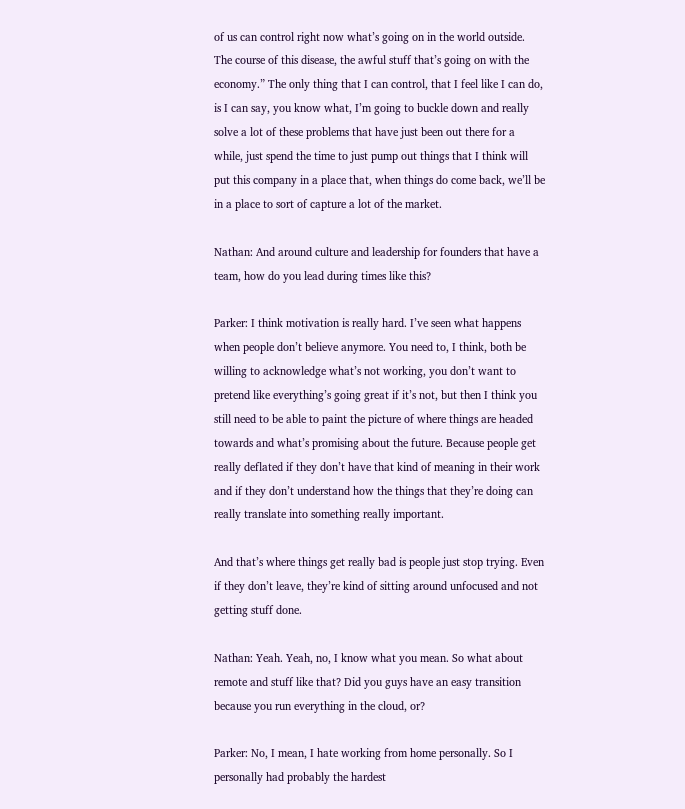of us can control right now what’s going on in the world outside. The course of this disease, the awful stuff that’s going on with the economy.” The only thing that I can control, that I feel like I can do, is I can say, you know what, I’m going to buckle down and really solve a lot of these problems that have just been out there for a while, just spend the time to just pump out things that I think will put this company in a place that, when things do come back, we’ll be in a place to sort of capture a lot of the market.

Nathan: And around culture and leadership for founders that have a team, how do you lead during times like this?

Parker: I think motivation is really hard. I’ve seen what happens when people don’t believe anymore. You need to, I think, both be willing to acknowledge what’s not working, you don’t want to pretend like everything’s going great if it’s not, but then I think you still need to be able to paint the picture of where things are headed towards and what’s promising about the future. Because people get really deflated if they don’t have that kind of meaning in their work and if they don’t understand how the things that they’re doing can really translate into something really important.

And that’s where things get really bad is people just stop trying. Even if they don’t leave, they’re kind of sitting around unfocused and not getting stuff done.

Nathan: Yeah. Yeah, no, I know what you mean. So what about remote and stuff like that? Did you guys have an easy transition because you run everything in the cloud, or?

Parker: No, I mean, I hate working from home personally. So I personally had probably the hardest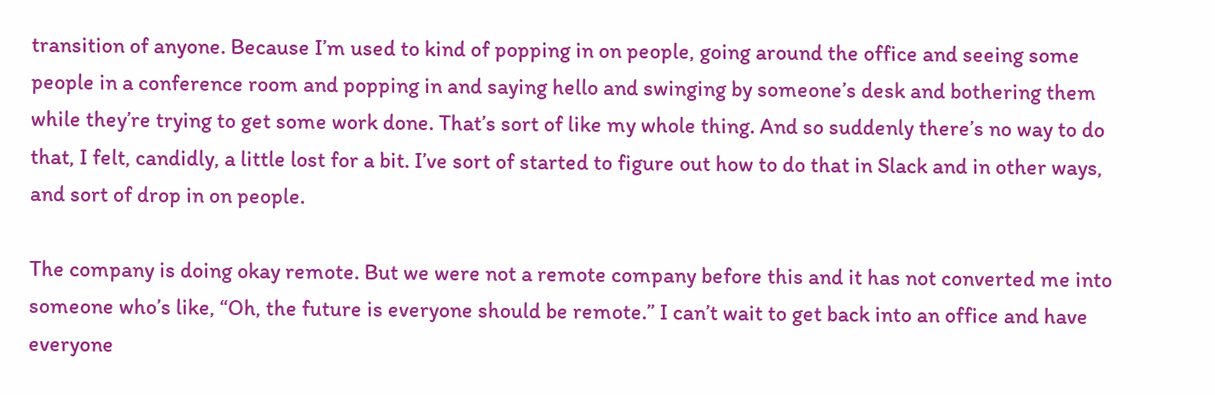transition of anyone. Because I’m used to kind of popping in on people, going around the office and seeing some people in a conference room and popping in and saying hello and swinging by someone’s desk and bothering them while they’re trying to get some work done. That’s sort of like my whole thing. And so suddenly there’s no way to do that, I felt, candidly, a little lost for a bit. I’ve sort of started to figure out how to do that in Slack and in other ways, and sort of drop in on people.

The company is doing okay remote. But we were not a remote company before this and it has not converted me into someone who’s like, “Oh, the future is everyone should be remote.” I can’t wait to get back into an office and have everyone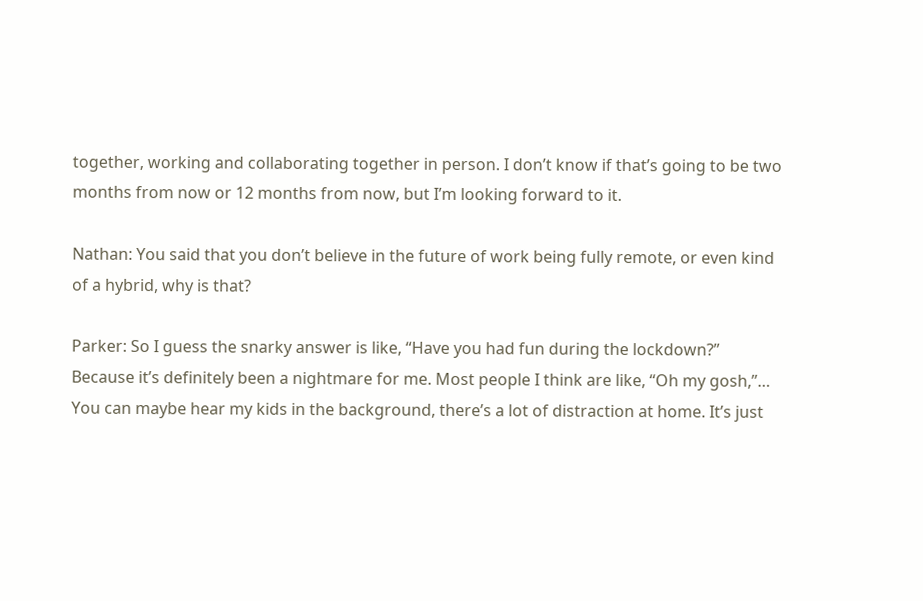together, working and collaborating together in person. I don’t know if that’s going to be two months from now or 12 months from now, but I’m looking forward to it.

Nathan: You said that you don’t believe in the future of work being fully remote, or even kind of a hybrid, why is that?

Parker: So I guess the snarky answer is like, “Have you had fun during the lockdown?” Because it’s definitely been a nightmare for me. Most people I think are like, “Oh my gosh,”… You can maybe hear my kids in the background, there’s a lot of distraction at home. It’s just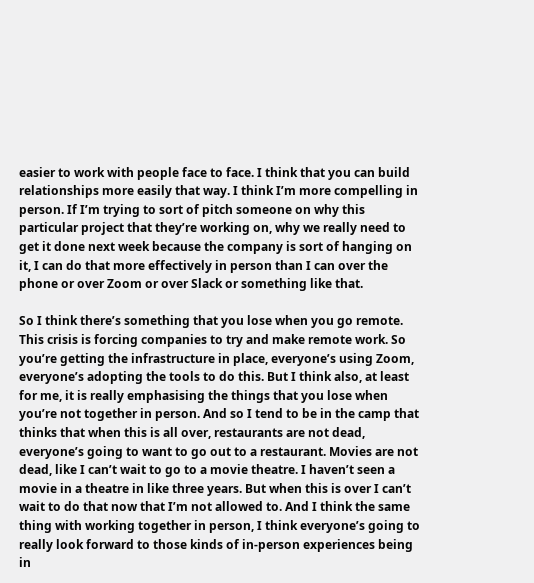easier to work with people face to face. I think that you can build relationships more easily that way. I think I’m more compelling in person. If I’m trying to sort of pitch someone on why this particular project that they’re working on, why we really need to get it done next week because the company is sort of hanging on it, I can do that more effectively in person than I can over the phone or over Zoom or over Slack or something like that.

So I think there’s something that you lose when you go remote. This crisis is forcing companies to try and make remote work. So you’re getting the infrastructure in place, everyone’s using Zoom, everyone’s adopting the tools to do this. But I think also, at least for me, it is really emphasising the things that you lose when you’re not together in person. And so I tend to be in the camp that thinks that when this is all over, restaurants are not dead, everyone’s going to want to go out to a restaurant. Movies are not dead, like I can’t wait to go to a movie theatre. I haven’t seen a movie in a theatre in like three years. But when this is over I can’t wait to do that now that I’m not allowed to. And I think the same thing with working together in person, I think everyone’s going to really look forward to those kinds of in-person experiences being in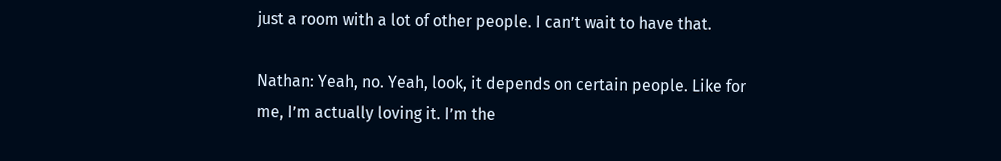just a room with a lot of other people. I can’t wait to have that.

Nathan: Yeah, no. Yeah, look, it depends on certain people. Like for me, I’m actually loving it. I’m the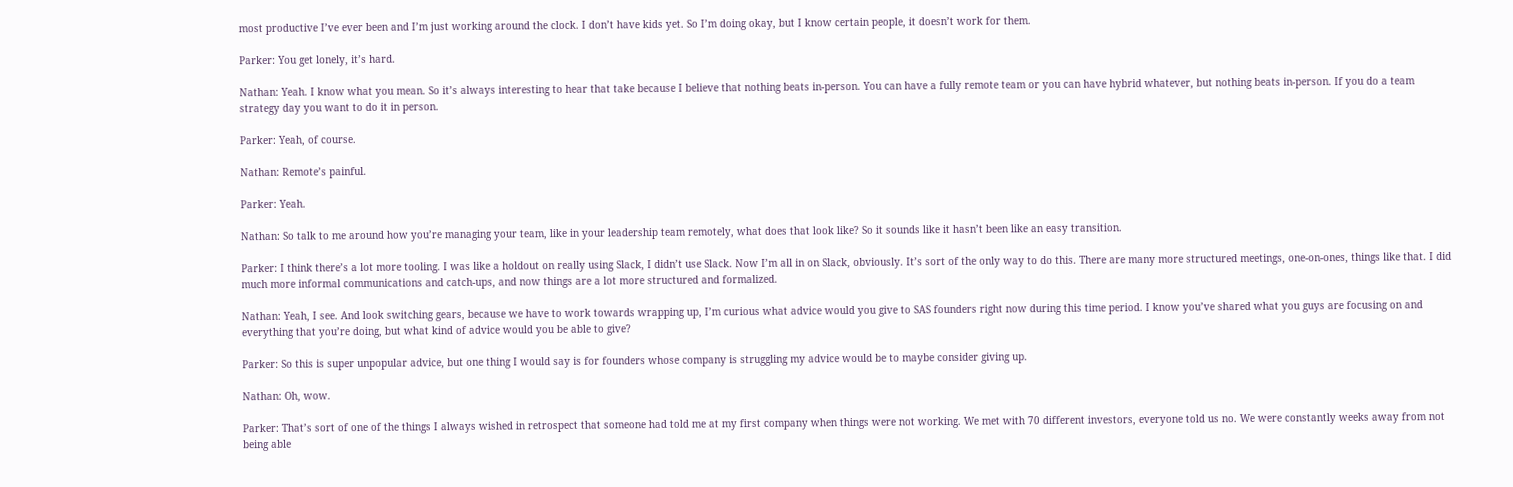most productive I’ve ever been and I’m just working around the clock. I don’t have kids yet. So I’m doing okay, but I know certain people, it doesn’t work for them.

Parker: You get lonely, it’s hard.

Nathan: Yeah. I know what you mean. So it’s always interesting to hear that take because I believe that nothing beats in-person. You can have a fully remote team or you can have hybrid whatever, but nothing beats in-person. If you do a team strategy day you want to do it in person.

Parker: Yeah, of course.

Nathan: Remote’s painful.

Parker: Yeah.

Nathan: So talk to me around how you’re managing your team, like in your leadership team remotely, what does that look like? So it sounds like it hasn’t been like an easy transition.

Parker: I think there’s a lot more tooling. I was like a holdout on really using Slack, I didn’t use Slack. Now I’m all in on Slack, obviously. It’s sort of the only way to do this. There are many more structured meetings, one-on-ones, things like that. I did much more informal communications and catch-ups, and now things are a lot more structured and formalized.

Nathan: Yeah, I see. And look switching gears, because we have to work towards wrapping up, I’m curious what advice would you give to SAS founders right now during this time period. I know you’ve shared what you guys are focusing on and everything that you’re doing, but what kind of advice would you be able to give?

Parker: So this is super unpopular advice, but one thing I would say is for founders whose company is struggling my advice would be to maybe consider giving up.

Nathan: Oh, wow.

Parker: That’s sort of one of the things I always wished in retrospect that someone had told me at my first company when things were not working. We met with 70 different investors, everyone told us no. We were constantly weeks away from not being able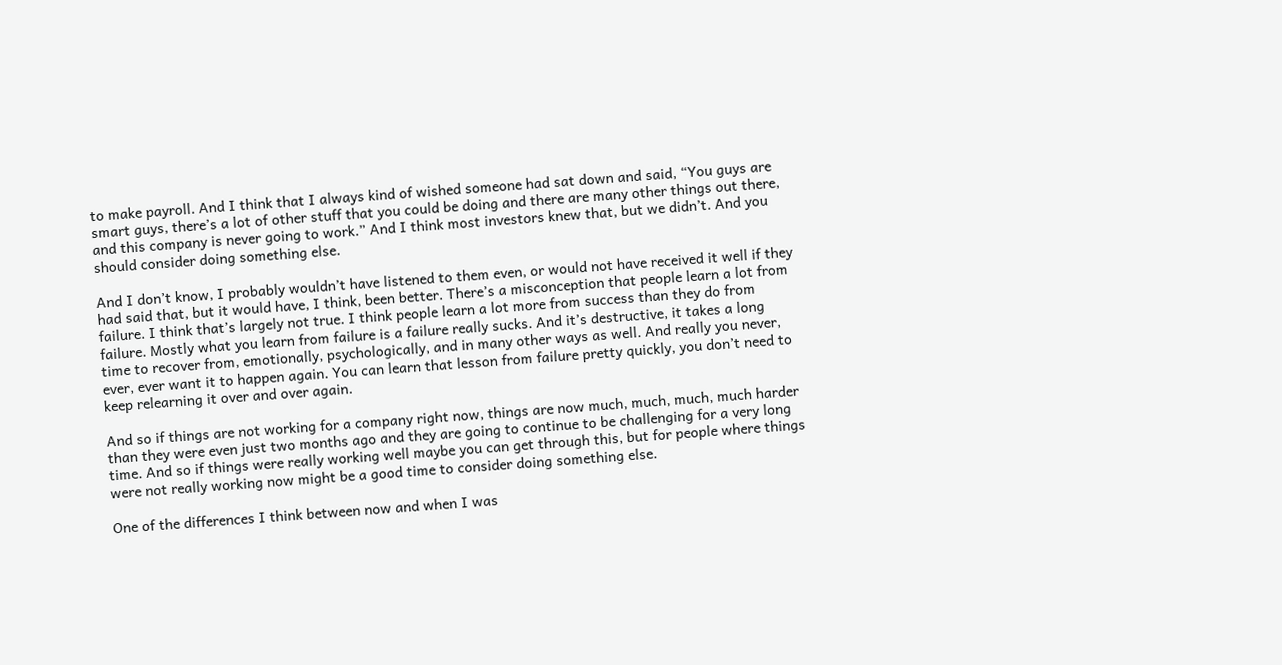to make payroll. And I think that I always kind of wished someone had sat down and said, “You guys are smart guys, there’s a lot of other stuff that you could be doing and there are many other things out there, and this company is never going to work.” And I think most investors knew that, but we didn’t. And you should consider doing something else.

And I don’t know, I probably wouldn’t have listened to them even, or would not have received it well if they had said that, but it would have, I think, been better. There’s a misconception that people learn a lot from failure. I think that’s largely not true. I think people learn a lot more from success than they do from failure. Mostly what you learn from failure is a failure really sucks. And it’s destructive, it takes a long time to recover from, emotionally, psychologically, and in many other ways as well. And really you never, ever, ever want it to happen again. You can learn that lesson from failure pretty quickly, you don’t need to keep relearning it over and over again.

And so if things are not working for a company right now, things are now much, much, much, much harder than they were even just two months ago and they are going to continue to be challenging for a very long time. And so if things were really working well maybe you can get through this, but for people where things were not really working now might be a good time to consider doing something else.

One of the differences I think between now and when I was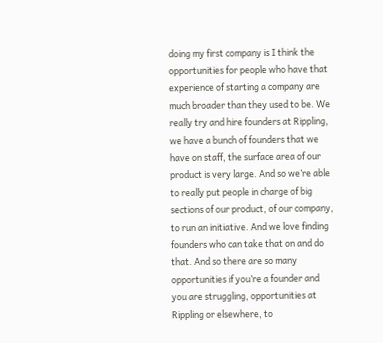doing my first company is I think the opportunities for people who have that experience of starting a company are much broader than they used to be. We really try and hire founders at Rippling, we have a bunch of founders that we have on staff, the surface area of our product is very large. And so we’re able to really put people in charge of big sections of our product, of our company, to run an initiative. And we love finding founders who can take that on and do that. And so there are so many opportunities if you’re a founder and you are struggling, opportunities at Rippling or elsewhere, to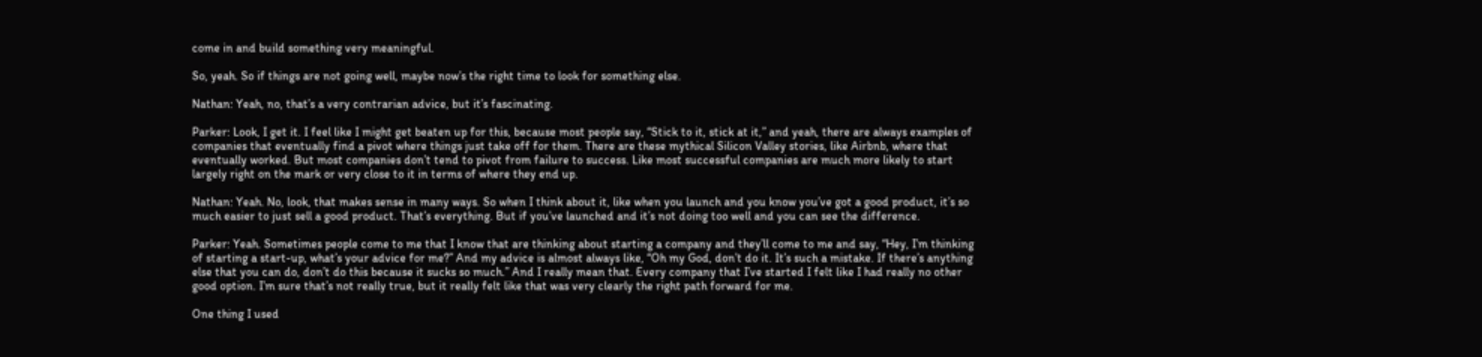come in and build something very meaningful.

So, yeah. So if things are not going well, maybe now’s the right time to look for something else.

Nathan: Yeah, no, that’s a very contrarian advice, but it’s fascinating.

Parker: Look, I get it. I feel like I might get beaten up for this, because most people say, “Stick to it, stick at it,” and yeah, there are always examples of companies that eventually find a pivot where things just take off for them. There are these mythical Silicon Valley stories, like Airbnb, where that eventually worked. But most companies don’t tend to pivot from failure to success. Like most successful companies are much more likely to start largely right on the mark or very close to it in terms of where they end up.

Nathan: Yeah. No, look, that makes sense in many ways. So when I think about it, like when you launch and you know you’ve got a good product, it’s so much easier to just sell a good product. That’s everything. But if you’ve launched and it’s not doing too well and you can see the difference.

Parker: Yeah. Sometimes people come to me that I know that are thinking about starting a company and they’ll come to me and say, “Hey, I’m thinking of starting a start-up, what’s your advice for me?” And my advice is almost always like, “Oh my God, don’t do it. It’s such a mistake. If there’s anything else that you can do, don’t do this because it sucks so much.” And I really mean that. Every company that I’ve started I felt like I had really no other good option. I’m sure that’s not really true, but it really felt like that was very clearly the right path forward for me.

One thing I used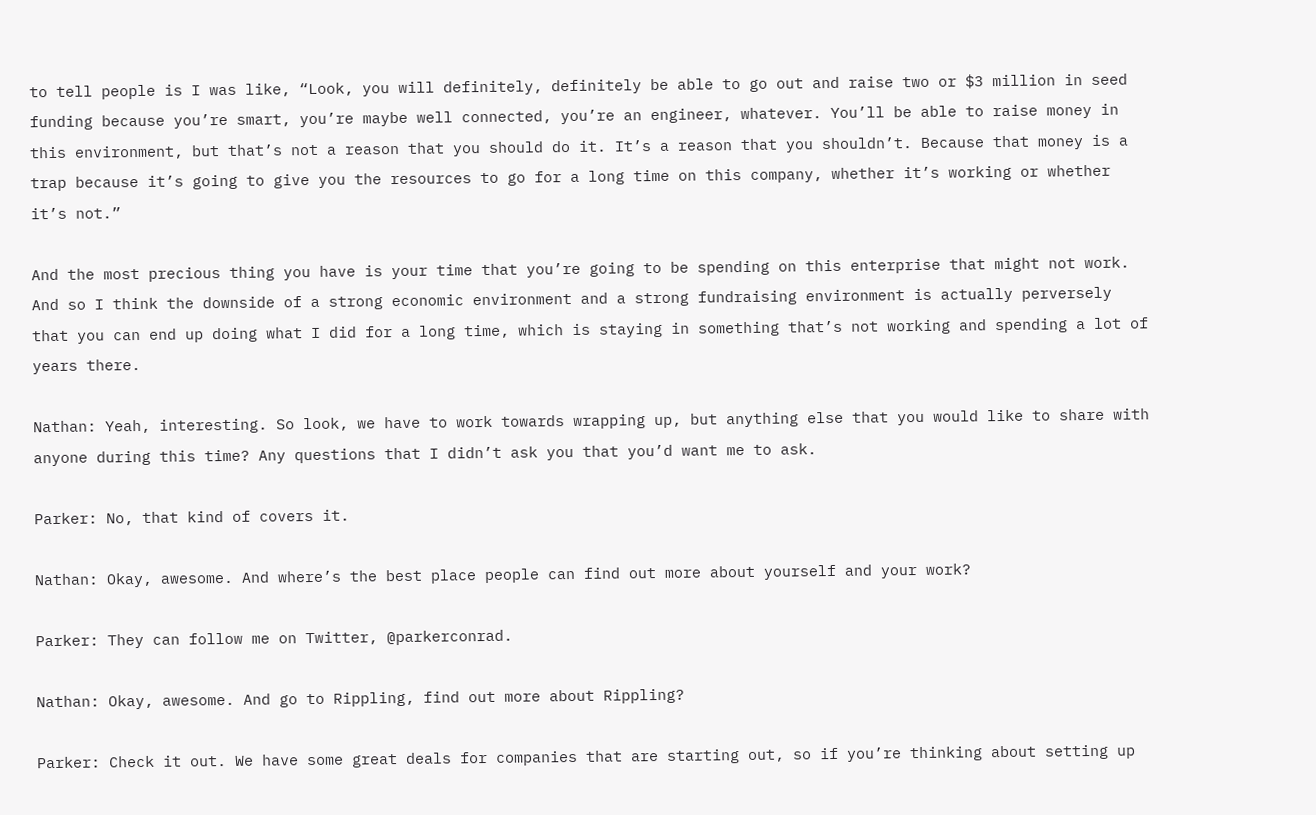to tell people is I was like, “Look, you will definitely, definitely be able to go out and raise two or $3 million in seed funding because you’re smart, you’re maybe well connected, you’re an engineer, whatever. You’ll be able to raise money in this environment, but that’s not a reason that you should do it. It’s a reason that you shouldn’t. Because that money is a trap because it’s going to give you the resources to go for a long time on this company, whether it’s working or whether it’s not.”

And the most precious thing you have is your time that you’re going to be spending on this enterprise that might not work. And so I think the downside of a strong economic environment and a strong fundraising environment is actually perversely that you can end up doing what I did for a long time, which is staying in something that’s not working and spending a lot of years there.

Nathan: Yeah, interesting. So look, we have to work towards wrapping up, but anything else that you would like to share with anyone during this time? Any questions that I didn’t ask you that you’d want me to ask.

Parker: No, that kind of covers it.

Nathan: Okay, awesome. And where’s the best place people can find out more about yourself and your work?

Parker: They can follow me on Twitter, @parkerconrad.

Nathan: Okay, awesome. And go to Rippling, find out more about Rippling?

Parker: Check it out. We have some great deals for companies that are starting out, so if you’re thinking about setting up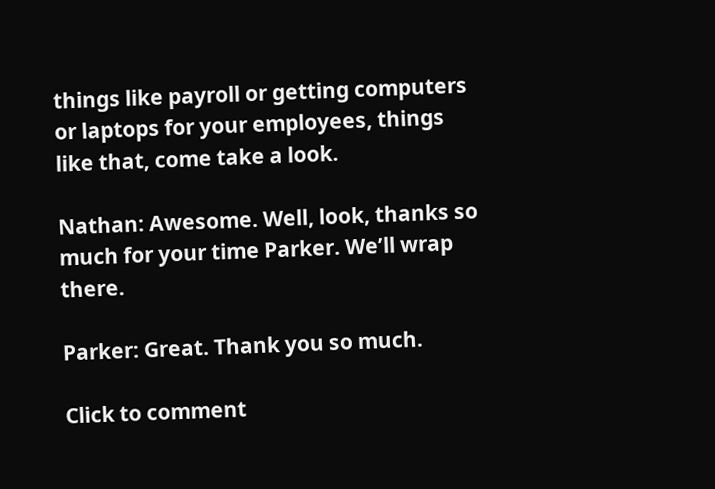things like payroll or getting computers or laptops for your employees, things like that, come take a look.

Nathan: Awesome. Well, look, thanks so much for your time Parker. We’ll wrap there.

Parker: Great. Thank you so much.

Click to comment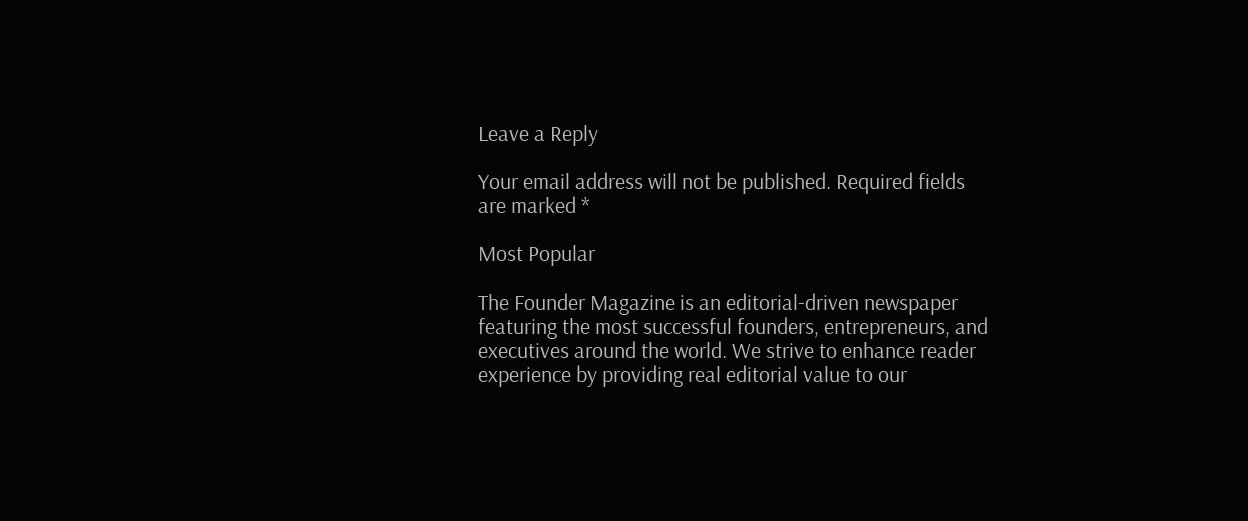Leave a Reply

Your email address will not be published. Required fields are marked *

Most Popular

The Founder Magazine is an editorial-driven newspaper featuring the most successful founders, entrepreneurs, and executives around the world. We strive to enhance reader experience by providing real editorial value to our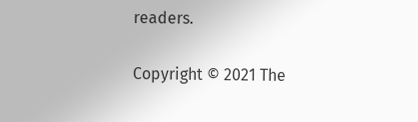readers.

Copyright © 2021 The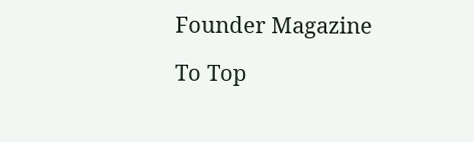Founder Magazine

To Top